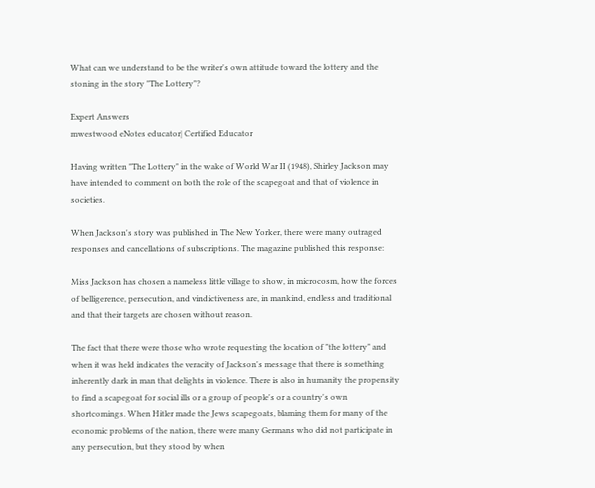What can we understand to be the writer's own attitude toward the lottery and the stoning in the story "The Lottery"?

Expert Answers
mwestwood eNotes educator| Certified Educator

Having written "The Lottery" in the wake of World War II (1948), Shirley Jackson may have intended to comment on both the role of the scapegoat and that of violence in societies.

When Jackson's story was published in The New Yorker, there were many outraged responses and cancellations of subscriptions. The magazine published this response:

Miss Jackson has chosen a nameless little village to show, in microcosm, how the forces of belligerence, persecution, and vindictiveness are, in mankind, endless and traditional and that their targets are chosen without reason.

The fact that there were those who wrote requesting the location of "the lottery" and when it was held indicates the veracity of Jackson's message that there is something inherently dark in man that delights in violence. There is also in humanity the propensity to find a scapegoat for social ills or a group of people's or a country's own shortcomings. When Hitler made the Jews scapegoats, blaming them for many of the economic problems of the nation, there were many Germans who did not participate in any persecution, but they stood by when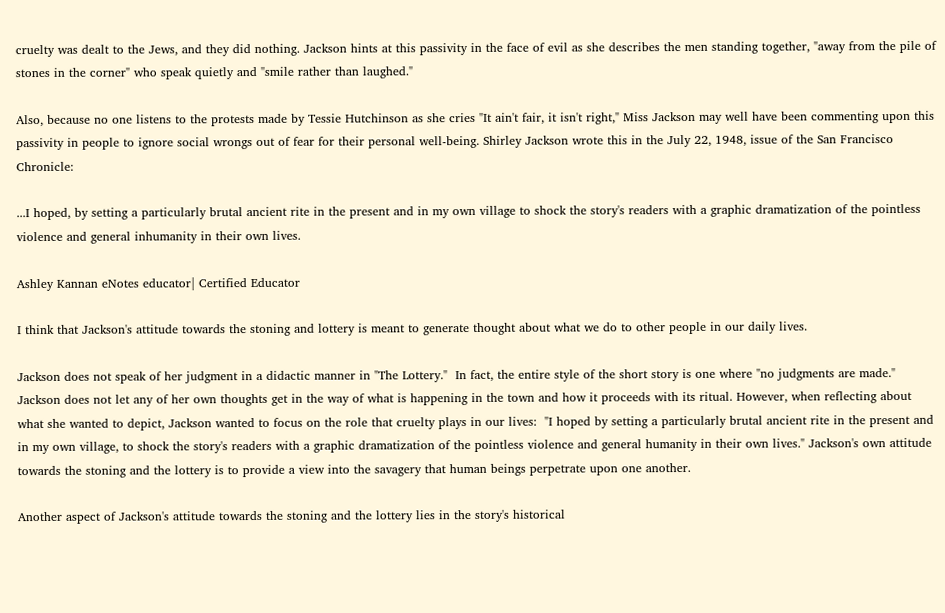cruelty was dealt to the Jews, and they did nothing. Jackson hints at this passivity in the face of evil as she describes the men standing together, "away from the pile of stones in the corner" who speak quietly and "smile rather than laughed."

Also, because no one listens to the protests made by Tessie Hutchinson as she cries "It ain't fair, it isn't right," Miss Jackson may well have been commenting upon this passivity in people to ignore social wrongs out of fear for their personal well-being. Shirley Jackson wrote this in the July 22, 1948, issue of the San Francisco Chronicle:

...I hoped, by setting a particularly brutal ancient rite in the present and in my own village to shock the story's readers with a graphic dramatization of the pointless violence and general inhumanity in their own lives.

Ashley Kannan eNotes educator| Certified Educator

I think that Jackson's attitude towards the stoning and lottery is meant to generate thought about what we do to other people in our daily lives.

Jackson does not speak of her judgment in a didactic manner in "The Lottery."  In fact, the entire style of the short story is one where "no judgments are made."  Jackson does not let any of her own thoughts get in the way of what is happening in the town and how it proceeds with its ritual. However, when reflecting about what she wanted to depict, Jackson wanted to focus on the role that cruelty plays in our lives:  "I hoped by setting a particularly brutal ancient rite in the present and in my own village, to shock the story's readers with a graphic dramatization of the pointless violence and general humanity in their own lives." Jackson's own attitude towards the stoning and the lottery is to provide a view into the savagery that human beings perpetrate upon one another.

Another aspect of Jackson's attitude towards the stoning and the lottery lies in the story's historical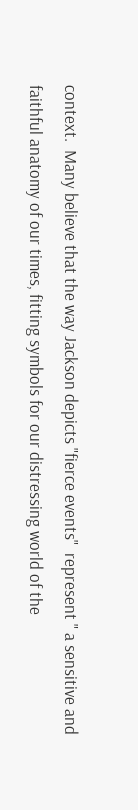context.  Many believe that the way Jackson depicts "fierce events"  represent " a sensitive and faithful anatomy of our times, fitting symbols for our distressing world of the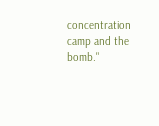concentration camp and the bomb."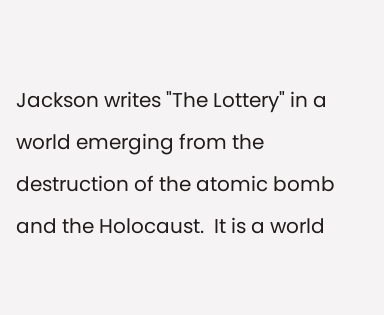Jackson writes "The Lottery" in a world emerging from the destruction of the atomic bomb and the Holocaust.  It is a world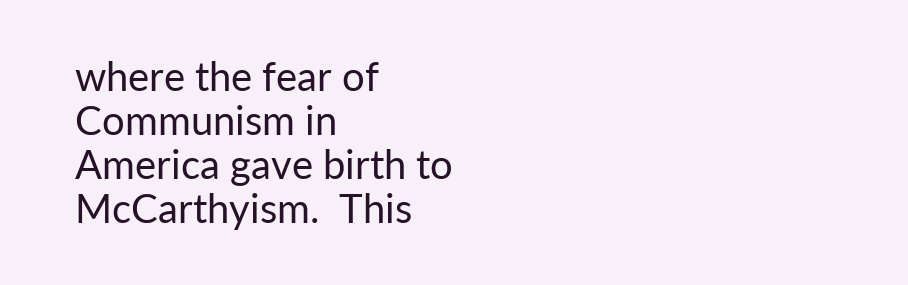where the fear of Communism in America gave birth to McCarthyism.  This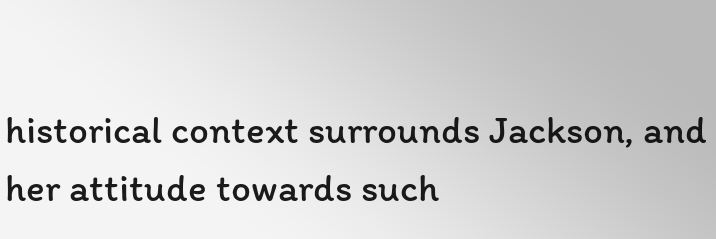historical context surrounds Jackson, and her attitude towards such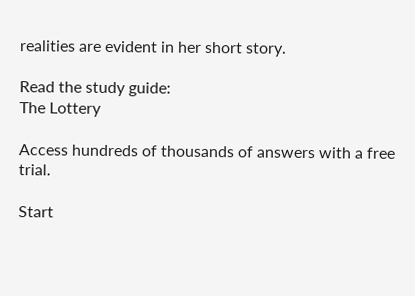realities are evident in her short story.

Read the study guide:
The Lottery

Access hundreds of thousands of answers with a free trial.

Start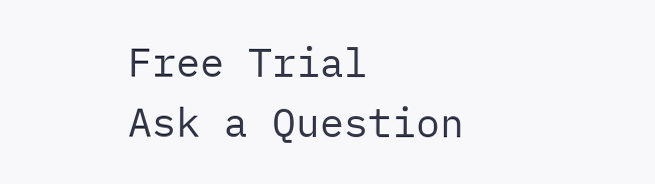Free Trial
Ask a Question